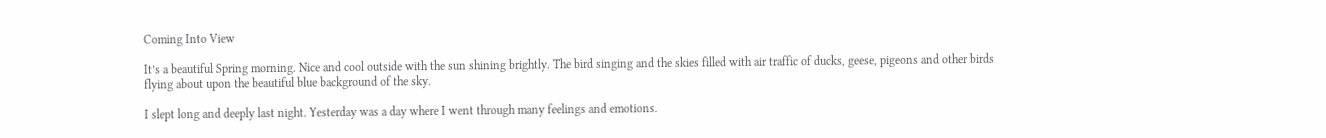Coming Into View

It’s a beautiful Spring morning. Nice and cool outside with the sun shining brightly. The bird singing and the skies filled with air traffic of ducks, geese, pigeons and other birds flying about upon the beautiful blue background of the sky.

I slept long and deeply last night. Yesterday was a day where I went through many feelings and emotions.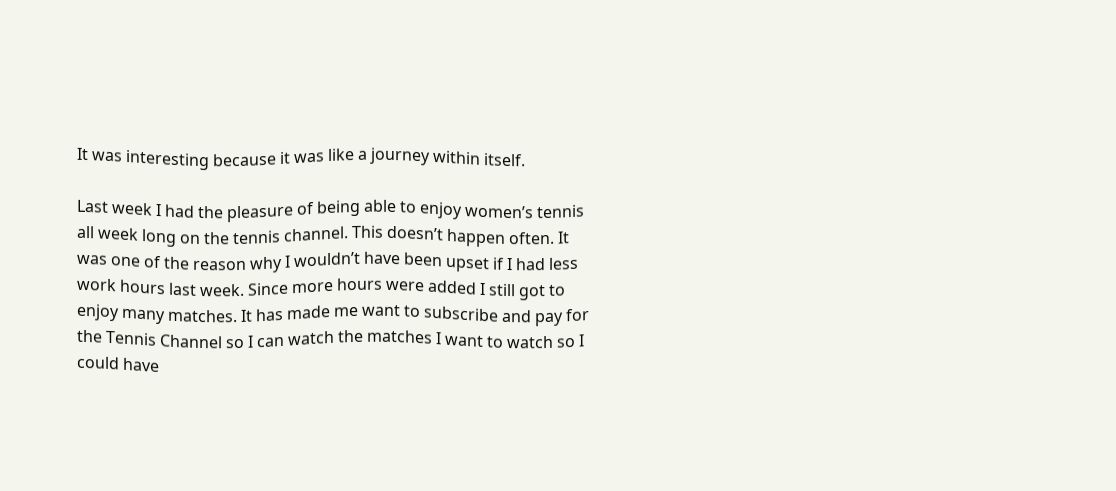It was interesting because it was like a journey within itself.

Last week I had the pleasure of being able to enjoy women’s tennis all week long on the tennis channel. This doesn’t happen often. It was one of the reason why I wouldn’t have been upset if I had less work hours last week. Since more hours were added I still got to enjoy many matches. It has made me want to subscribe and pay for the Tennis Channel so I can watch the matches I want to watch so I could have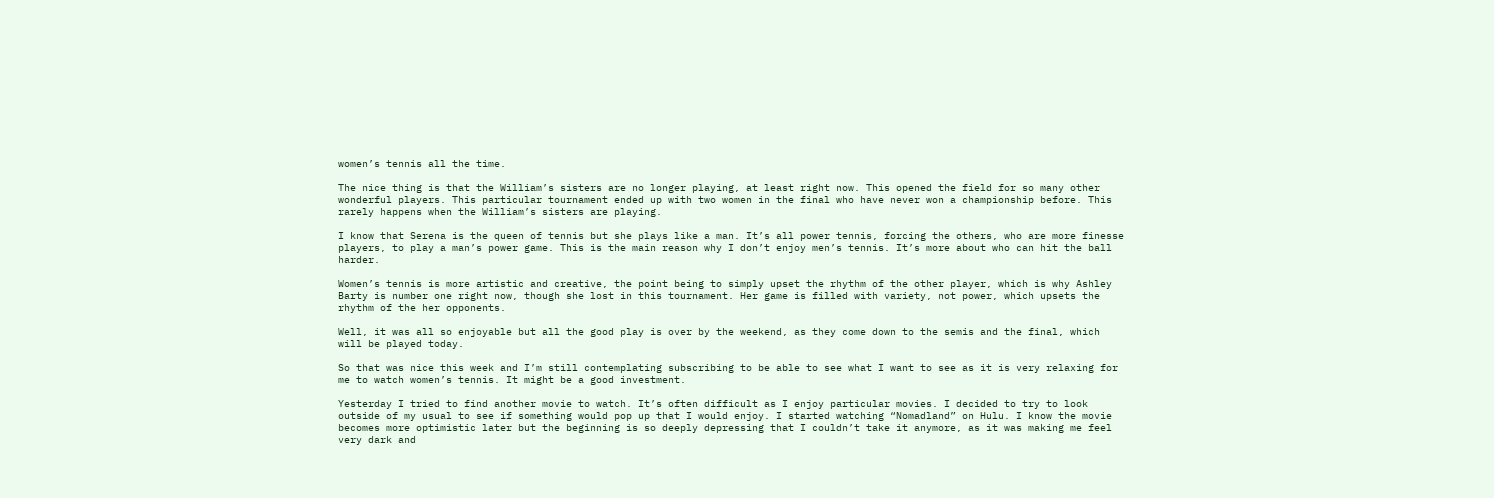women’s tennis all the time.

The nice thing is that the William’s sisters are no longer playing, at least right now. This opened the field for so many other wonderful players. This particular tournament ended up with two women in the final who have never won a championship before. This rarely happens when the William’s sisters are playing.

I know that Serena is the queen of tennis but she plays like a man. It’s all power tennis, forcing the others, who are more finesse players, to play a man’s power game. This is the main reason why I don’t enjoy men’s tennis. It’s more about who can hit the ball harder.

Women’s tennis is more artistic and creative, the point being to simply upset the rhythm of the other player, which is why Ashley Barty is number one right now, though she lost in this tournament. Her game is filled with variety, not power, which upsets the rhythm of the her opponents.

Well, it was all so enjoyable but all the good play is over by the weekend, as they come down to the semis and the final, which will be played today.

So that was nice this week and I’m still contemplating subscribing to be able to see what I want to see as it is very relaxing for me to watch women’s tennis. It might be a good investment.

Yesterday I tried to find another movie to watch. It’s often difficult as I enjoy particular movies. I decided to try to look outside of my usual to see if something would pop up that I would enjoy. I started watching “Nomadland” on Hulu. I know the movie becomes more optimistic later but the beginning is so deeply depressing that I couldn’t take it anymore, as it was making me feel very dark and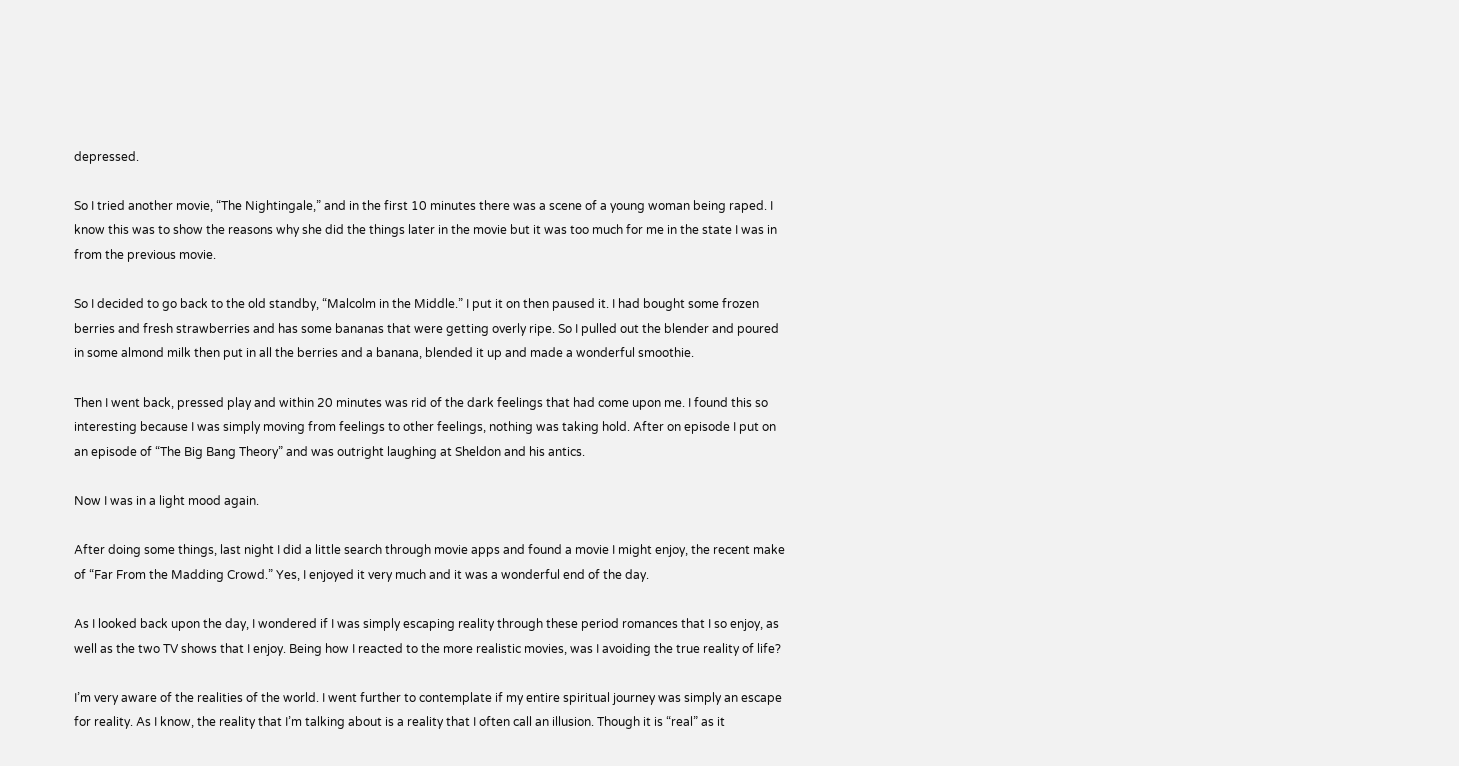depressed.

So I tried another movie, “The Nightingale,” and in the first 10 minutes there was a scene of a young woman being raped. I know this was to show the reasons why she did the things later in the movie but it was too much for me in the state I was in from the previous movie.

So I decided to go back to the old standby, “Malcolm in the Middle.” I put it on then paused it. I had bought some frozen berries and fresh strawberries and has some bananas that were getting overly ripe. So I pulled out the blender and poured in some almond milk then put in all the berries and a banana, blended it up and made a wonderful smoothie.

Then I went back, pressed play and within 20 minutes was rid of the dark feelings that had come upon me. I found this so interesting because I was simply moving from feelings to other feelings, nothing was taking hold. After on episode I put on an episode of “The Big Bang Theory” and was outright laughing at Sheldon and his antics.

Now I was in a light mood again.

After doing some things, last night I did a little search through movie apps and found a movie I might enjoy, the recent make of “Far From the Madding Crowd.” Yes, I enjoyed it very much and it was a wonderful end of the day.

As I looked back upon the day, I wondered if I was simply escaping reality through these period romances that I so enjoy, as well as the two TV shows that I enjoy. Being how I reacted to the more realistic movies, was I avoiding the true reality of life?

I’m very aware of the realities of the world. I went further to contemplate if my entire spiritual journey was simply an escape for reality. As I know, the reality that I’m talking about is a reality that I often call an illusion. Though it is “real” as it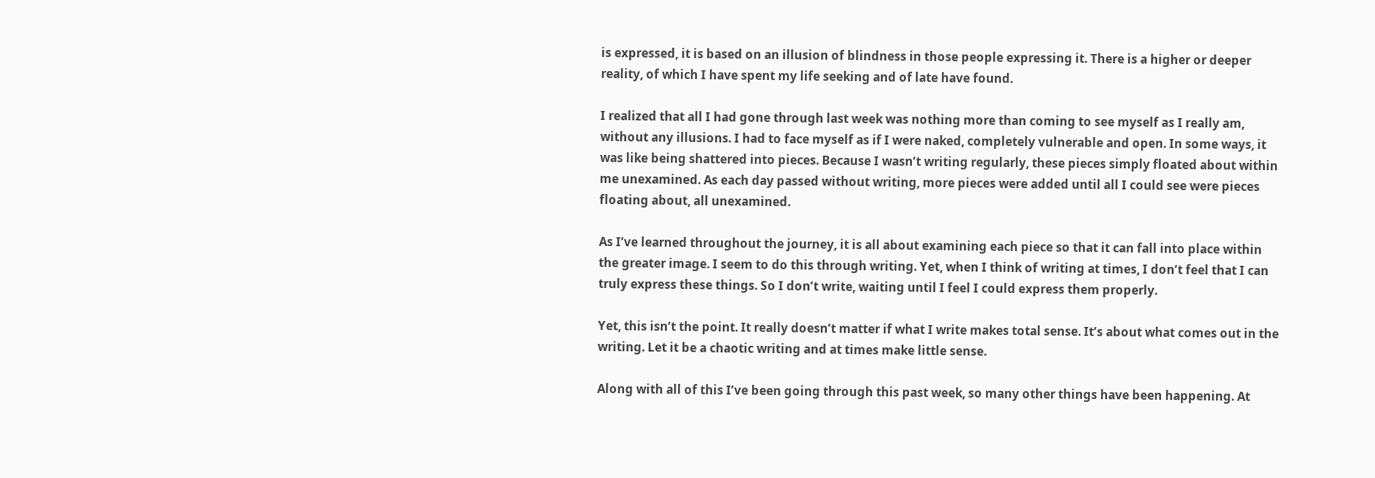is expressed, it is based on an illusion of blindness in those people expressing it. There is a higher or deeper reality, of which I have spent my life seeking and of late have found.

I realized that all I had gone through last week was nothing more than coming to see myself as I really am, without any illusions. I had to face myself as if I were naked, completely vulnerable and open. In some ways, it was like being shattered into pieces. Because I wasn’t writing regularly, these pieces simply floated about within me unexamined. As each day passed without writing, more pieces were added until all I could see were pieces floating about, all unexamined.

As I’ve learned throughout the journey, it is all about examining each piece so that it can fall into place within the greater image. I seem to do this through writing. Yet, when I think of writing at times, I don’t feel that I can truly express these things. So I don’t write, waiting until I feel I could express them properly.

Yet, this isn’t the point. It really doesn’t matter if what I write makes total sense. It’s about what comes out in the writing. Let it be a chaotic writing and at times make little sense.

Along with all of this I’ve been going through this past week, so many other things have been happening. At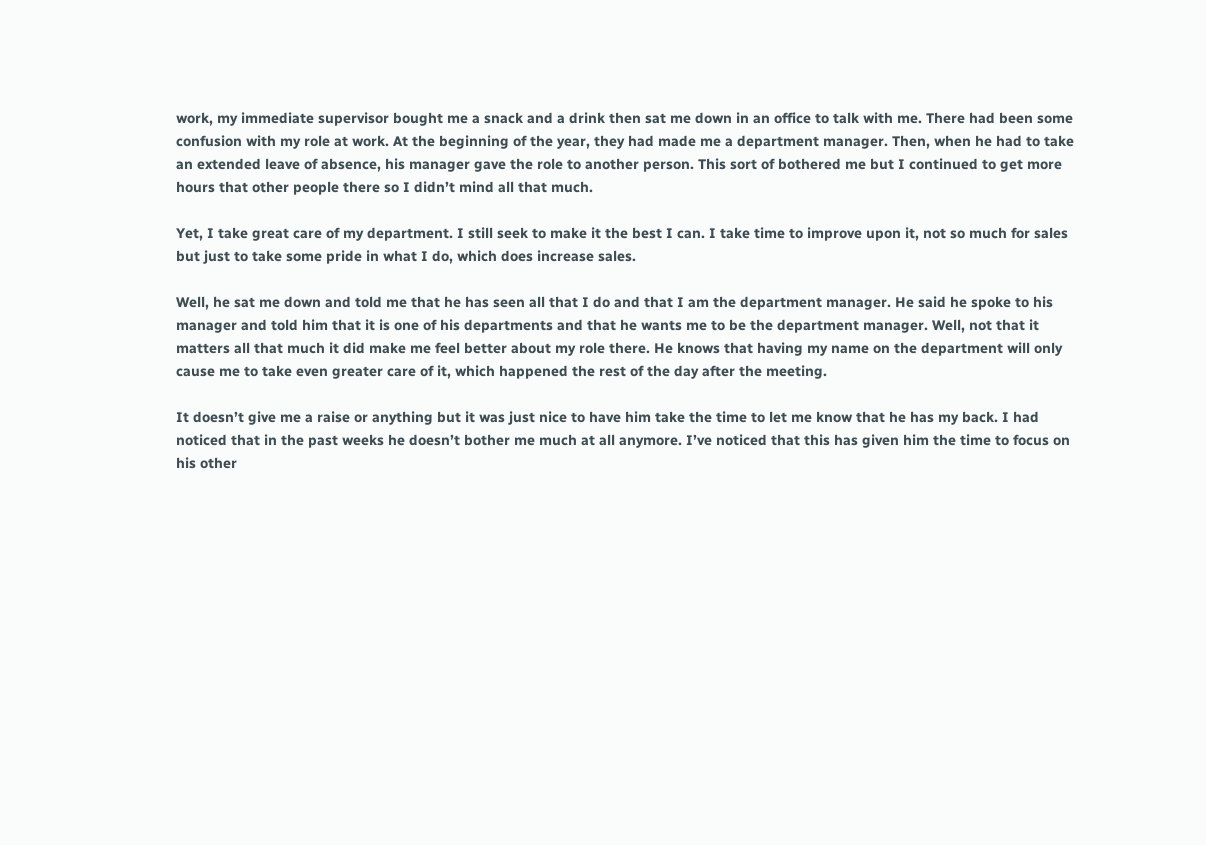work, my immediate supervisor bought me a snack and a drink then sat me down in an office to talk with me. There had been some confusion with my role at work. At the beginning of the year, they had made me a department manager. Then, when he had to take an extended leave of absence, his manager gave the role to another person. This sort of bothered me but I continued to get more hours that other people there so I didn’t mind all that much.

Yet, I take great care of my department. I still seek to make it the best I can. I take time to improve upon it, not so much for sales but just to take some pride in what I do, which does increase sales.

Well, he sat me down and told me that he has seen all that I do and that I am the department manager. He said he spoke to his manager and told him that it is one of his departments and that he wants me to be the department manager. Well, not that it matters all that much it did make me feel better about my role there. He knows that having my name on the department will only cause me to take even greater care of it, which happened the rest of the day after the meeting.

It doesn’t give me a raise or anything but it was just nice to have him take the time to let me know that he has my back. I had noticed that in the past weeks he doesn’t bother me much at all anymore. I’ve noticed that this has given him the time to focus on his other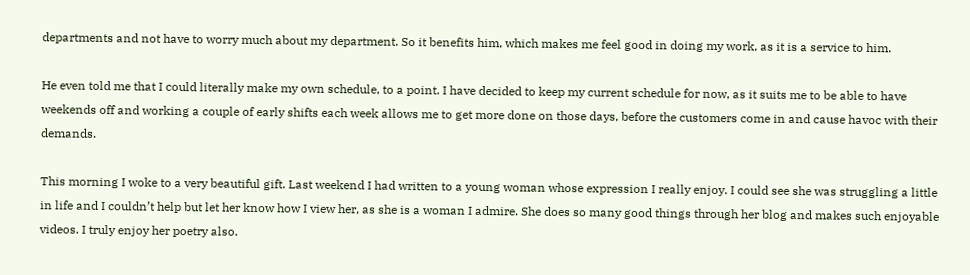departments and not have to worry much about my department. So it benefits him, which makes me feel good in doing my work, as it is a service to him.

He even told me that I could literally make my own schedule, to a point. I have decided to keep my current schedule for now, as it suits me to be able to have weekends off and working a couple of early shifts each week allows me to get more done on those days, before the customers come in and cause havoc with their demands.

This morning I woke to a very beautiful gift. Last weekend I had written to a young woman whose expression I really enjoy. I could see she was struggling a little in life and I couldn’t help but let her know how I view her, as she is a woman I admire. She does so many good things through her blog and makes such enjoyable videos. I truly enjoy her poetry also.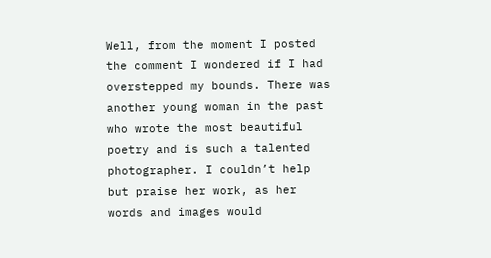Well, from the moment I posted the comment I wondered if I had overstepped my bounds. There was another young woman in the past who wrote the most beautiful poetry and is such a talented photographer. I couldn’t help but praise her work, as her words and images would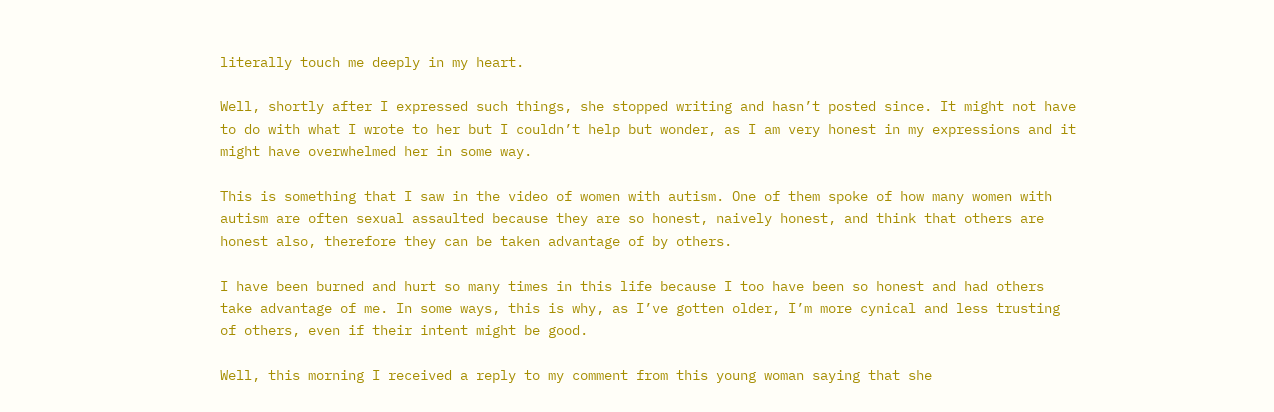literally touch me deeply in my heart.

Well, shortly after I expressed such things, she stopped writing and hasn’t posted since. It might not have to do with what I wrote to her but I couldn’t help but wonder, as I am very honest in my expressions and it might have overwhelmed her in some way.

This is something that I saw in the video of women with autism. One of them spoke of how many women with autism are often sexual assaulted because they are so honest, naively honest, and think that others are honest also, therefore they can be taken advantage of by others.

I have been burned and hurt so many times in this life because I too have been so honest and had others take advantage of me. In some ways, this is why, as I’ve gotten older, I’m more cynical and less trusting of others, even if their intent might be good.

Well, this morning I received a reply to my comment from this young woman saying that she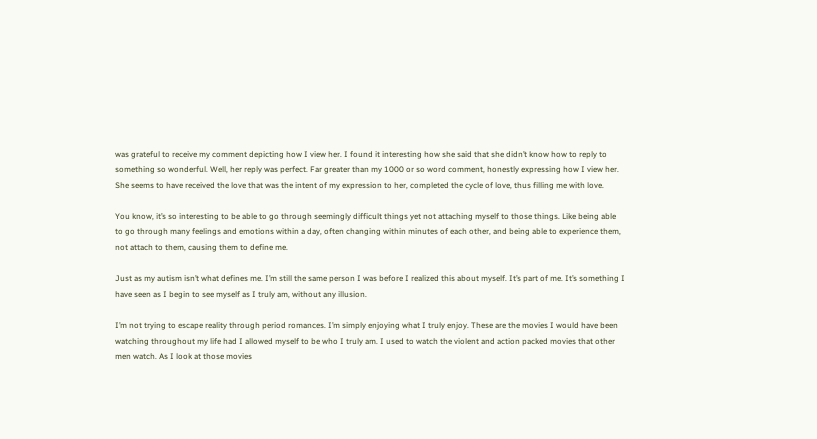was grateful to receive my comment depicting how I view her. I found it interesting how she said that she didn’t know how to reply to something so wonderful. Well, her reply was perfect. Far greater than my 1000 or so word comment, honestly expressing how I view her. She seems to have received the love that was the intent of my expression to her, completed the cycle of love, thus filling me with love.

You know, it’s so interesting to be able to go through seemingly difficult things yet not attaching myself to those things. Like being able to go through many feelings and emotions within a day, often changing within minutes of each other, and being able to experience them, not attach to them, causing them to define me.

Just as my autism isn’t what defines me. I’m still the same person I was before I realized this about myself. It’s part of me. It’s something I have seen as I begin to see myself as I truly am, without any illusion.

I’m not trying to escape reality through period romances. I’m simply enjoying what I truly enjoy. These are the movies I would have been watching throughout my life had I allowed myself to be who I truly am. I used to watch the violent and action packed movies that other men watch. As I look at those movies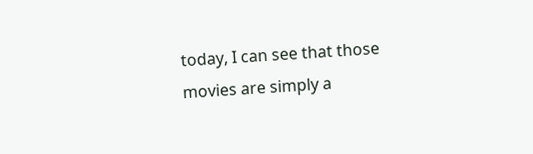today, I can see that those movies are simply a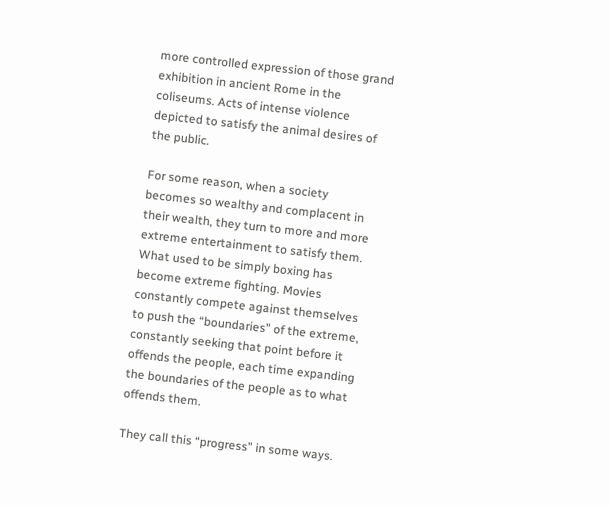more controlled expression of those grand exhibition in ancient Rome in the coliseums. Acts of intense violence depicted to satisfy the animal desires of the public.

For some reason, when a society becomes so wealthy and complacent in their wealth, they turn to more and more extreme entertainment to satisfy them. What used to be simply boxing has become extreme fighting. Movies constantly compete against themselves to push the “boundaries” of the extreme, constantly seeking that point before it offends the people, each time expanding the boundaries of the people as to what offends them.

They call this “progress” in some ways.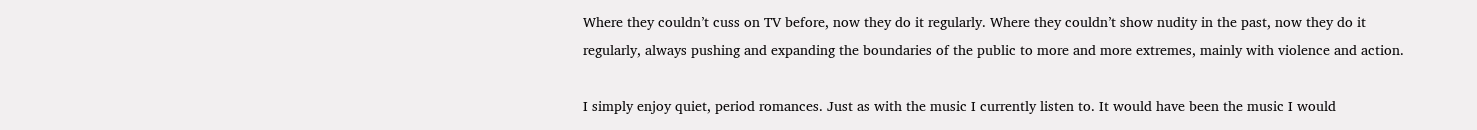Where they couldn’t cuss on TV before, now they do it regularly. Where they couldn’t show nudity in the past, now they do it regularly, always pushing and expanding the boundaries of the public to more and more extremes, mainly with violence and action.

I simply enjoy quiet, period romances. Just as with the music I currently listen to. It would have been the music I would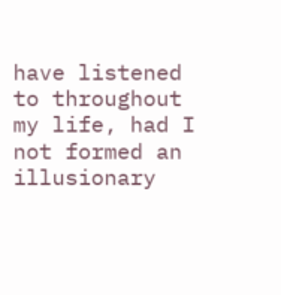have listened to throughout my life, had I not formed an illusionary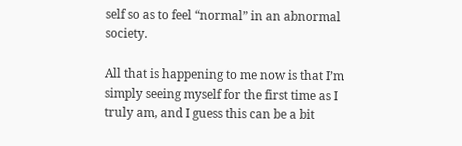self so as to feel “normal” in an abnormal society.

All that is happening to me now is that I’m simply seeing myself for the first time as I truly am, and I guess this can be a bit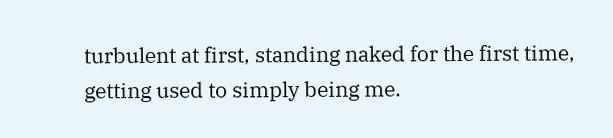turbulent at first, standing naked for the first time, getting used to simply being me.